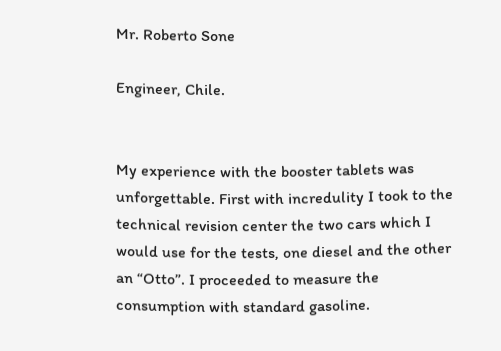Mr. Roberto Sone

Engineer, Chile.


My experience with the booster tablets was unforgettable. First with incredulity I took to the technical revision center the two cars which I would use for the tests, one diesel and the other an “Otto”. I proceeded to measure the consumption with standard gasoline.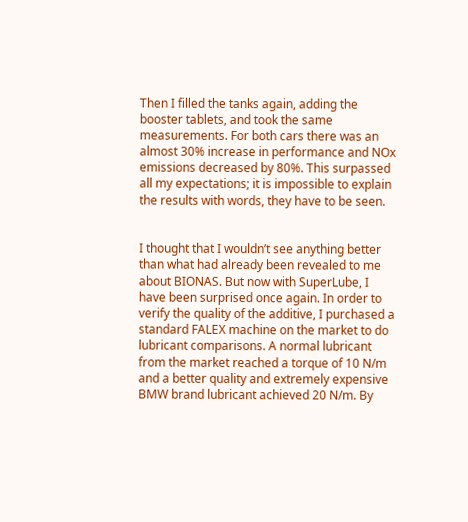Then I filled the tanks again, adding the booster tablets, and took the same measurements. For both cars there was an almost 30% increase in performance and NOx emissions decreased by 80%. This surpassed all my expectations; it is impossible to explain the results with words, they have to be seen.


I thought that I wouldn’t see anything better than what had already been revealed to me about BIONAS. But now with SuperLube, I have been surprised once again. In order to verify the quality of the additive, I purchased a standard FALEX machine on the market to do lubricant comparisons. A normal lubricant from the market reached a torque of 10 N/m and a better quality and extremely expensive BMW brand lubricant achieved 20 N/m. By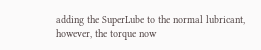adding the SuperLube to the normal lubricant, however, the torque now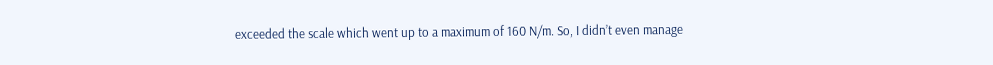exceeded the scale which went up to a maximum of 160 N/m. So, I didn’t even manage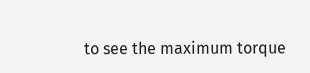to see the maximum torque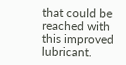that could be reached with this improved lubricant.